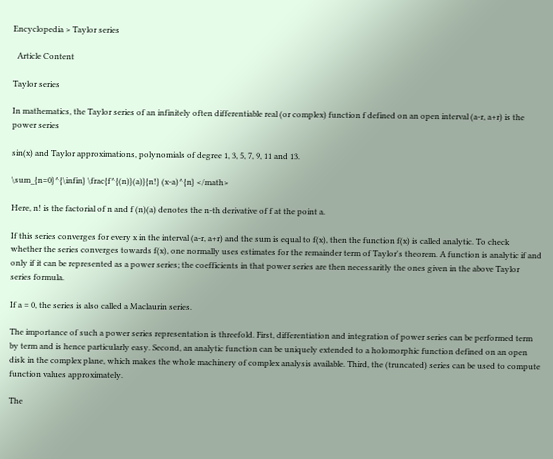Encyclopedia > Taylor series

  Article Content

Taylor series

In mathematics, the Taylor series of an infinitely often differentiable real (or complex) function f defined on an open interval (a-r, a+r) is the power series

sin(x) and Taylor approximations, polynomials of degree 1, 3, 5, 7, 9, 11 and 13.

\sum_{n=0}^{\infin} \frac{f^{(n)}(a)}{n!} (x-a)^{n} </math>

Here, n! is the factorial of n and f (n)(a) denotes the n-th derivative of f at the point a.

If this series converges for every x in the interval (a-r, a+r) and the sum is equal to f(x), then the function f(x) is called analytic. To check whether the series converges towards f(x), one normally uses estimates for the remainder term of Taylor's theorem. A function is analytic if and only if it can be represented as a power series; the coefficients in that power series are then necessaritly the ones given in the above Taylor series formula.

If a = 0, the series is also called a Maclaurin series.

The importance of such a power series representation is threefold. First, differentiation and integration of power series can be performed term by term and is hence particularly easy. Second, an analytic function can be uniquely extended to a holomorphic function defined on an open disk in the complex plane, which makes the whole machinery of complex analysis available. Third, the (truncated) series can be used to compute function values approximately.

The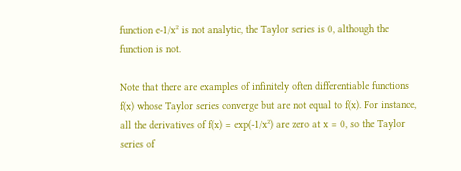function e-1/x² is not analytic, the Taylor series is 0, although the function is not.

Note that there are examples of infinitely often differentiable functions f(x) whose Taylor series converge but are not equal to f(x). For instance, all the derivatives of f(x) = exp(-1/x²) are zero at x = 0, so the Taylor series of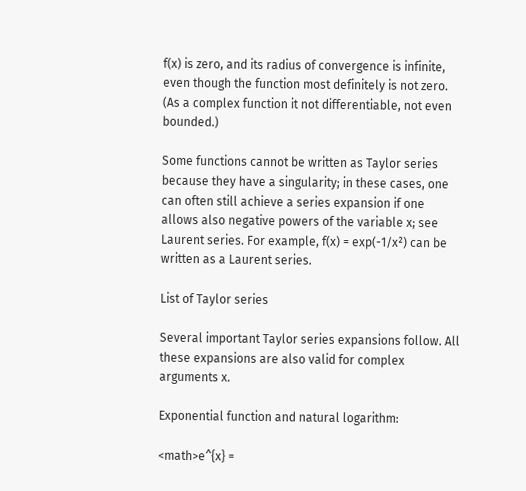f(x) is zero, and its radius of convergence is infinite, even though the function most definitely is not zero. (As a complex function it not differentiable, not even bounded.)

Some functions cannot be written as Taylor series because they have a singularity; in these cases, one can often still achieve a series expansion if one allows also negative powers of the variable x; see Laurent series. For example, f(x) = exp(-1/x²) can be written as a Laurent series.

List of Taylor series

Several important Taylor series expansions follow. All these expansions are also valid for complex arguments x.

Exponential function and natural logarithm:

<math>e^{x} =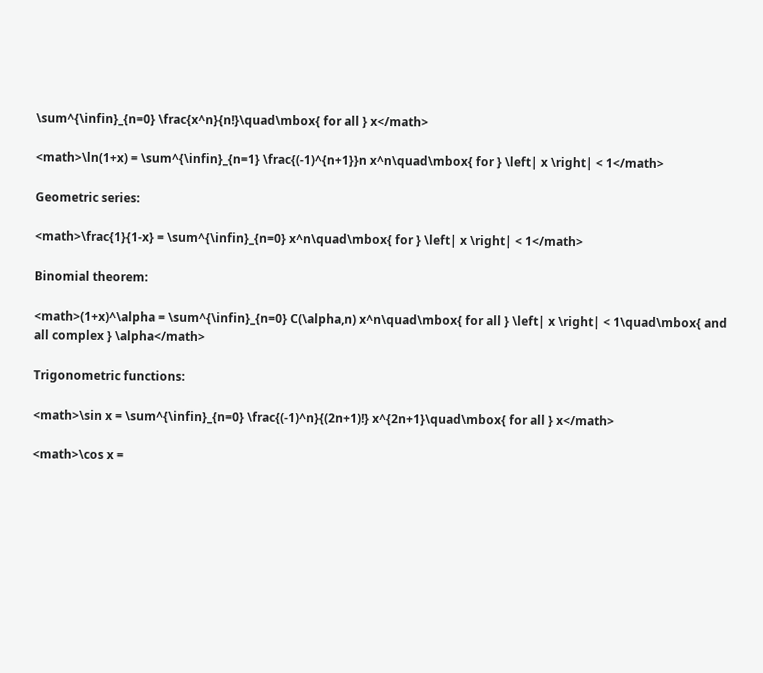\sum^{\infin}_{n=0} \frac{x^n}{n!}\quad\mbox{ for all } x</math>

<math>\ln(1+x) = \sum^{\infin}_{n=1} \frac{(-1)^{n+1}}n x^n\quad\mbox{ for } \left| x \right| < 1</math>

Geometric series:

<math>\frac{1}{1-x} = \sum^{\infin}_{n=0} x^n\quad\mbox{ for } \left| x \right| < 1</math>

Binomial theorem:

<math>(1+x)^\alpha = \sum^{\infin}_{n=0} C(\alpha,n) x^n\quad\mbox{ for all } \left| x \right| < 1\quad\mbox{ and all complex } \alpha</math>

Trigonometric functions:

<math>\sin x = \sum^{\infin}_{n=0} \frac{(-1)^n}{(2n+1)!} x^{2n+1}\quad\mbox{ for all } x</math>

<math>\cos x =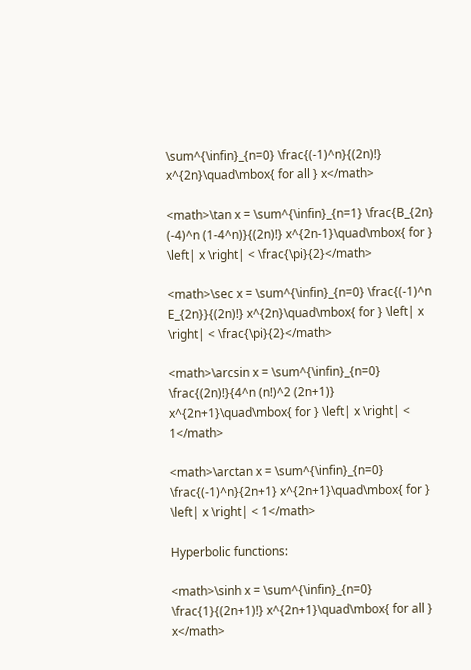\sum^{\infin}_{n=0} \frac{(-1)^n}{(2n)!} x^{2n}\quad\mbox{ for all } x</math>

<math>\tan x = \sum^{\infin}_{n=1} \frac{B_{2n} (-4)^n (1-4^n)}{(2n)!} x^{2n-1}\quad\mbox{ for } \left| x \right| < \frac{\pi}{2}</math>

<math>\sec x = \sum^{\infin}_{n=0} \frac{(-1)^n E_{2n}}{(2n)!} x^{2n}\quad\mbox{ for } \left| x \right| < \frac{\pi}{2}</math>

<math>\arcsin x = \sum^{\infin}_{n=0} \frac{(2n)!}{4^n (n!)^2 (2n+1)} x^{2n+1}\quad\mbox{ for } \left| x \right| < 1</math>

<math>\arctan x = \sum^{\infin}_{n=0} \frac{(-1)^n}{2n+1} x^{2n+1}\quad\mbox{ for } \left| x \right| < 1</math>

Hyperbolic functions:

<math>\sinh x = \sum^{\infin}_{n=0} \frac{1}{(2n+1)!} x^{2n+1}\quad\mbox{ for all } x</math>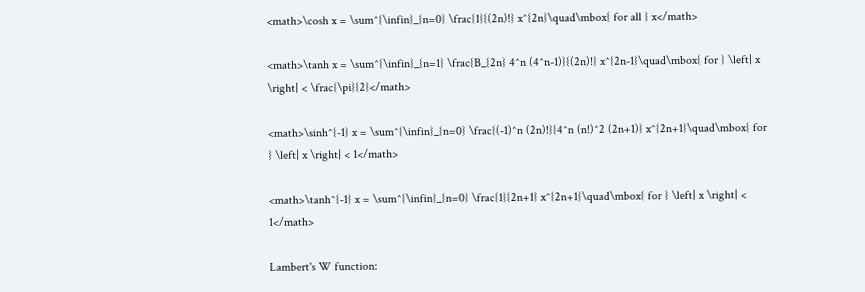<math>\cosh x = \sum^{\infin}_{n=0} \frac{1}{(2n)!} x^{2n}\quad\mbox{ for all } x</math>

<math>\tanh x = \sum^{\infin}_{n=1} \frac{B_{2n} 4^n (4^n-1)}{(2n)!} x^{2n-1}\quad\mbox{ for } \left| x \right| < \frac{\pi}{2}</math>

<math>\sinh^{-1} x = \sum^{\infin}_{n=0} \frac{(-1)^n (2n)!}{4^n (n!)^2 (2n+1)} x^{2n+1}\quad\mbox{ for } \left| x \right| < 1</math>

<math>\tanh^{-1} x = \sum^{\infin}_{n=0} \frac{1}{2n+1} x^{2n+1}\quad\mbox{ for } \left| x \right| < 1</math>

Lambert's W function: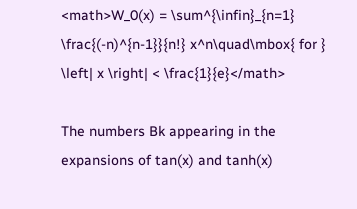<math>W_0(x) = \sum^{\infin}_{n=1} \frac{(-n)^{n-1}}{n!} x^n\quad\mbox{ for } \left| x \right| < \frac{1}{e}</math>

The numbers Bk appearing in the expansions of tan(x) and tanh(x)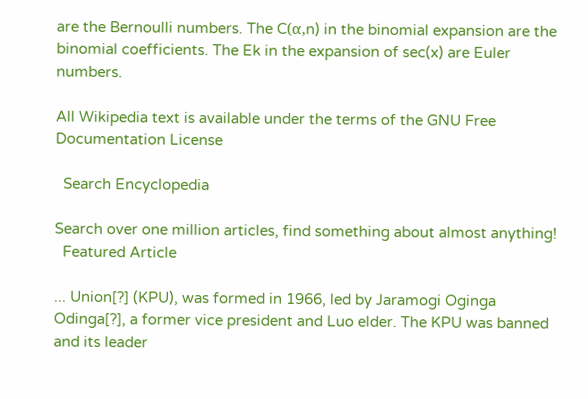are the Bernoulli numbers. The C(α,n) in the binomial expansion are the binomial coefficients. The Ek in the expansion of sec(x) are Euler numbers.

All Wikipedia text is available under the terms of the GNU Free Documentation License

  Search Encyclopedia

Search over one million articles, find something about almost anything!
  Featured Article

... Union[?] (KPU), was formed in 1966, led by Jaramogi Oginga Odinga[?], a former vice president and Luo elder. The KPU was banned and its leader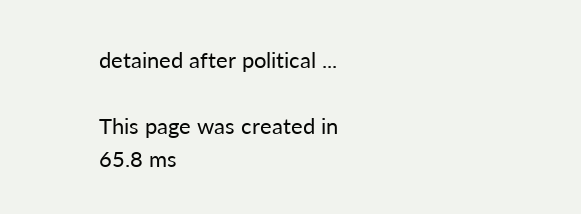detained after political ...

This page was created in 65.8 ms